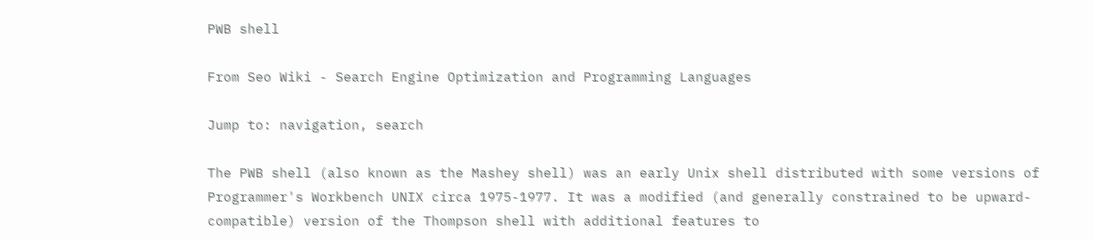PWB shell

From Seo Wiki - Search Engine Optimization and Programming Languages

Jump to: navigation, search

The PWB shell (also known as the Mashey shell) was an early Unix shell distributed with some versions of Programmer's Workbench UNIX circa 1975-1977. It was a modified (and generally constrained to be upward-compatible) version of the Thompson shell with additional features to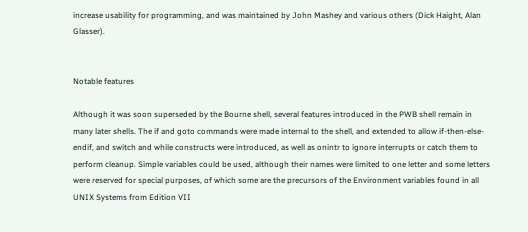increase usability for programming, and was maintained by John Mashey and various others (Dick Haight, Alan Glasser).


Notable features

Although it was soon superseded by the Bourne shell, several features introduced in the PWB shell remain in many later shells. The if and goto commands were made internal to the shell, and extended to allow if-then-else-endif, and switch and while constructs were introduced, as well as onintr to ignore interrupts or catch them to perform cleanup. Simple variables could be used, although their names were limited to one letter and some letters were reserved for special purposes, of which some are the precursors of the Environment variables found in all UNIX Systems from Edition VII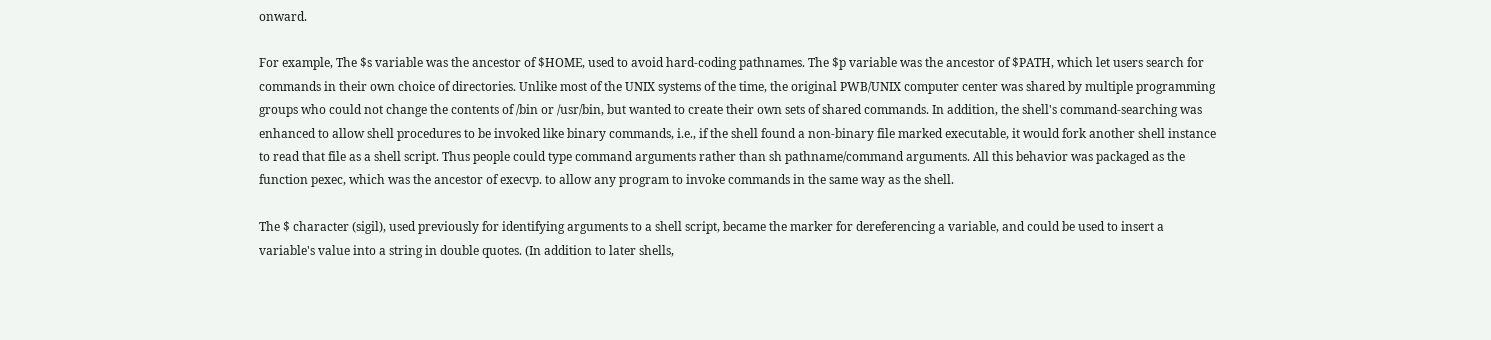onward.

For example, The $s variable was the ancestor of $HOME, used to avoid hard-coding pathnames. The $p variable was the ancestor of $PATH, which let users search for commands in their own choice of directories. Unlike most of the UNIX systems of the time, the original PWB/UNIX computer center was shared by multiple programming groups who could not change the contents of /bin or /usr/bin, but wanted to create their own sets of shared commands. In addition, the shell's command-searching was enhanced to allow shell procedures to be invoked like binary commands, i.e., if the shell found a non-binary file marked executable, it would fork another shell instance to read that file as a shell script. Thus people could type command arguments rather than sh pathname/command arguments. All this behavior was packaged as the function pexec, which was the ancestor of execvp. to allow any program to invoke commands in the same way as the shell.

The $ character (sigil), used previously for identifying arguments to a shell script, became the marker for dereferencing a variable, and could be used to insert a variable's value into a string in double quotes. (In addition to later shells,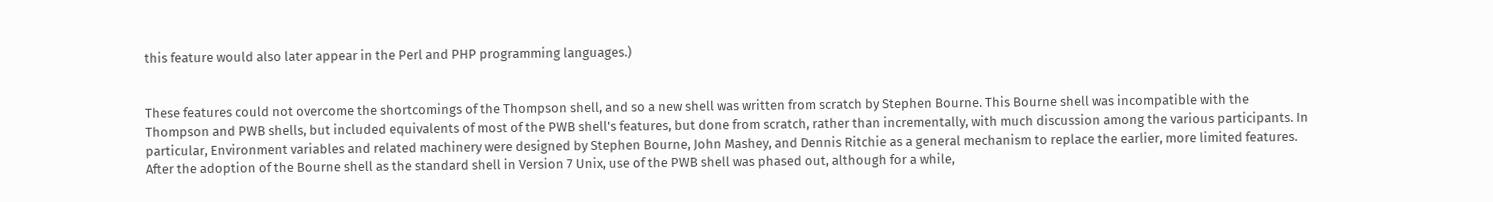this feature would also later appear in the Perl and PHP programming languages.)


These features could not overcome the shortcomings of the Thompson shell, and so a new shell was written from scratch by Stephen Bourne. This Bourne shell was incompatible with the Thompson and PWB shells, but included equivalents of most of the PWB shell's features, but done from scratch, rather than incrementally, with much discussion among the various participants. In particular, Environment variables and related machinery were designed by Stephen Bourne, John Mashey, and Dennis Ritchie as a general mechanism to replace the earlier, more limited features. After the adoption of the Bourne shell as the standard shell in Version 7 Unix, use of the PWB shell was phased out, although for a while,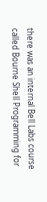there was an internal Bell Labs course called Bourne Shell Programming for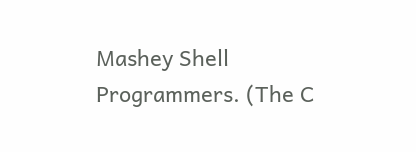Mashey Shell Programmers. (The C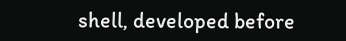shell, developed before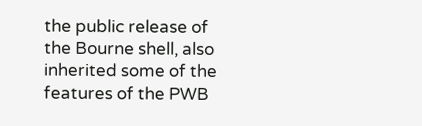the public release of the Bourne shell, also inherited some of the features of the PWB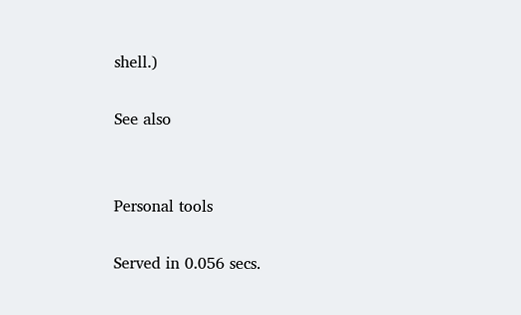shell.)

See also


Personal tools

Served in 0.056 secs.